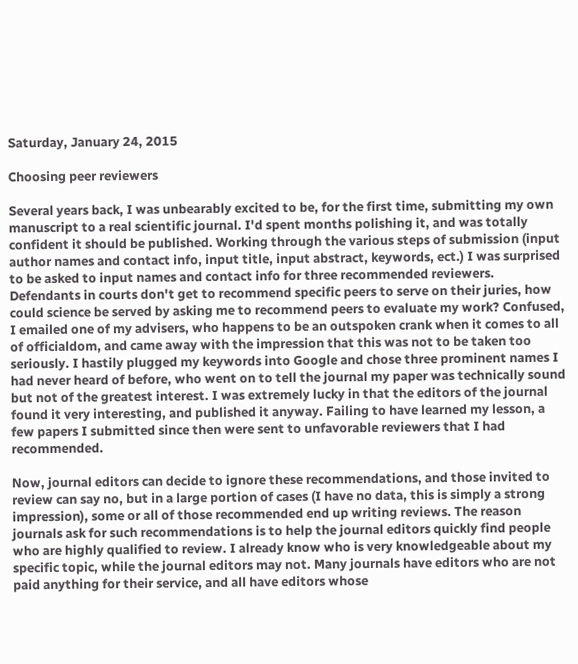Saturday, January 24, 2015

Choosing peer reviewers

Several years back, I was unbearably excited to be, for the first time, submitting my own manuscript to a real scientific journal. I'd spent months polishing it, and was totally confident it should be published. Working through the various steps of submission (input author names and contact info, input title, input abstract, keywords, ect.) I was surprised to be asked to input names and contact info for three recommended reviewers. Defendants in courts don't get to recommend specific peers to serve on their juries, how could science be served by asking me to recommend peers to evaluate my work? Confused, I emailed one of my advisers, who happens to be an outspoken crank when it comes to all of officialdom, and came away with the impression that this was not to be taken too seriously. I hastily plugged my keywords into Google and chose three prominent names I had never heard of before, who went on to tell the journal my paper was technically sound but not of the greatest interest. I was extremely lucky in that the editors of the journal found it very interesting, and published it anyway. Failing to have learned my lesson, a few papers I submitted since then were sent to unfavorable reviewers that I had recommended.

Now, journal editors can decide to ignore these recommendations, and those invited to review can say no, but in a large portion of cases (I have no data, this is simply a strong impression), some or all of those recommended end up writing reviews. The reason journals ask for such recommendations is to help the journal editors quickly find people who are highly qualified to review. I already know who is very knowledgeable about my specific topic, while the journal editors may not. Many journals have editors who are not paid anything for their service, and all have editors whose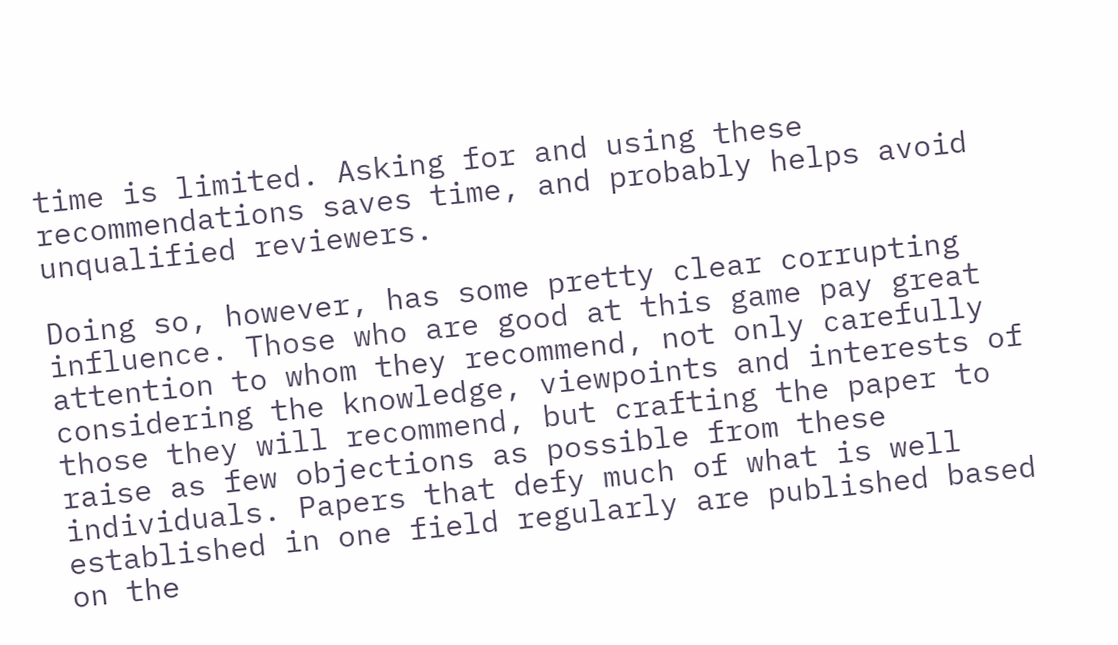time is limited. Asking for and using these recommendations saves time, and probably helps avoid unqualified reviewers.

Doing so, however, has some pretty clear corrupting influence. Those who are good at this game pay great attention to whom they recommend, not only carefully considering the knowledge, viewpoints and interests of those they will recommend, but crafting the paper to raise as few objections as possible from these individuals. Papers that defy much of what is well established in one field regularly are published based on the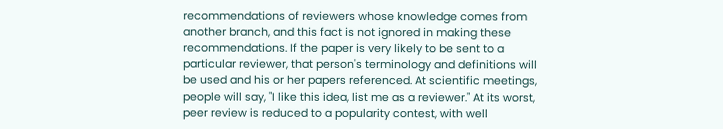recommendations of reviewers whose knowledge comes from another branch, and this fact is not ignored in making these recommendations. If the paper is very likely to be sent to a particular reviewer, that person's terminology and definitions will be used and his or her papers referenced. At scientific meetings, people will say, "I like this idea, list me as a reviewer." At its worst, peer review is reduced to a popularity contest, with well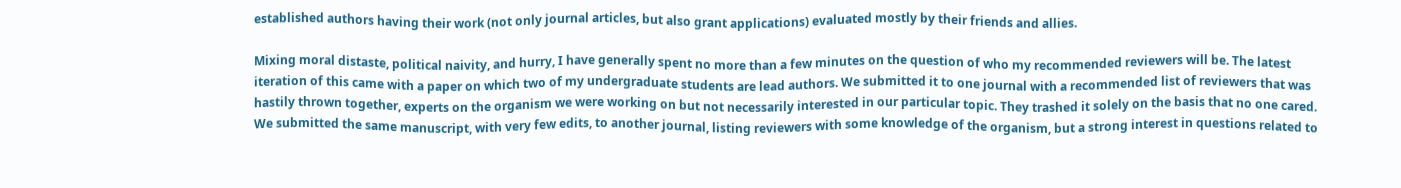established authors having their work (not only journal articles, but also grant applications) evaluated mostly by their friends and allies.

Mixing moral distaste, political naivity, and hurry, I have generally spent no more than a few minutes on the question of who my recommended reviewers will be. The latest iteration of this came with a paper on which two of my undergraduate students are lead authors. We submitted it to one journal with a recommended list of reviewers that was hastily thrown together, experts on the organism we were working on but not necessarily interested in our particular topic. They trashed it solely on the basis that no one cared. We submitted the same manuscript, with very few edits, to another journal, listing reviewers with some knowledge of the organism, but a strong interest in questions related to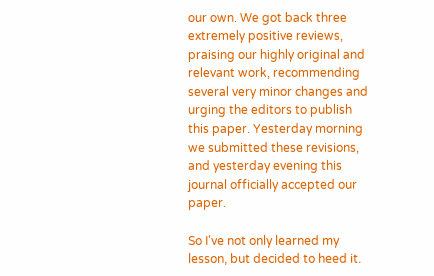our own. We got back three extremely positive reviews, praising our highly original and relevant work, recommending several very minor changes and urging the editors to publish this paper. Yesterday morning we submitted these revisions, and yesterday evening this journal officially accepted our paper.

So I've not only learned my lesson, but decided to heed it.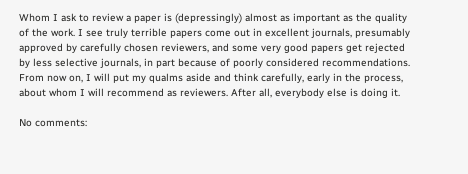Whom I ask to review a paper is (depressingly) almost as important as the quality of the work. I see truly terrible papers come out in excellent journals, presumably approved by carefully chosen reviewers, and some very good papers get rejected by less selective journals, in part because of poorly considered recommendations. From now on, I will put my qualms aside and think carefully, early in the process, about whom I will recommend as reviewers. After all, everybody else is doing it.

No comments: